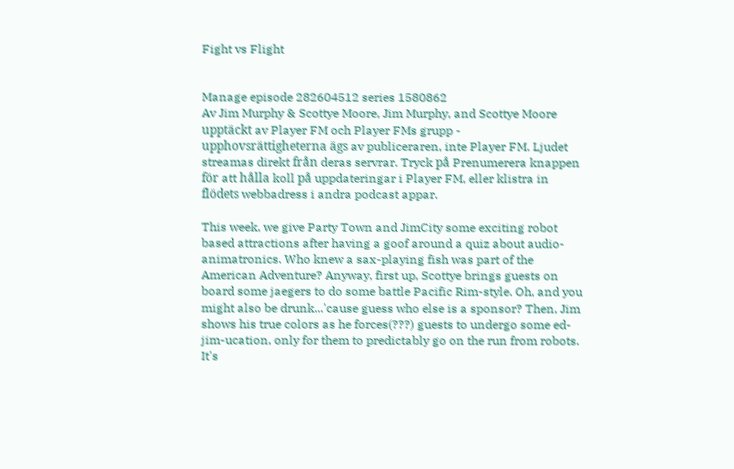Fight vs Flight


Manage episode 282604512 series 1580862
Av Jim Murphy & Scottye Moore, Jim Murphy, and Scottye Moore upptäckt av Player FM och Player FMs grupp - upphovsrättigheterna ägs av publiceraren, inte Player FM. Ljudet streamas direkt från deras servrar. Tryck på Prenumerera knappen för att hålla koll på uppdateringar i Player FM, eller klistra in flödets webbadress i andra podcast appar.

This week, we give Party Town and JimCity some exciting robot based attractions after having a goof around a quiz about audio-animatronics. Who knew a sax-playing fish was part of the American Adventure? Anyway, first up, Scottye brings guests on board some jaegers to do some battle Pacific Rim-style. Oh, and you might also be drunk...'cause guess who else is a sponsor? Then, Jim shows his true colors as he forces(???) guests to undergo some ed-jim-ucation, only for them to predictably go on the run from robots. It's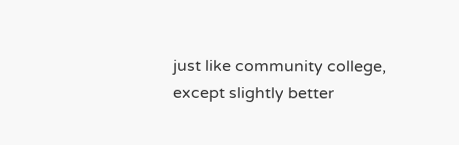just like community college, except slightly better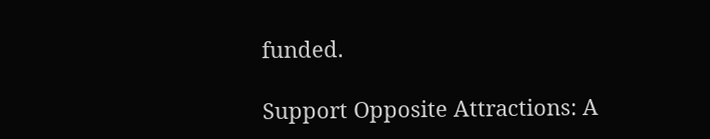funded.

Support Opposite Attractions: A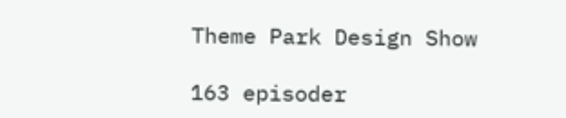Theme Park Design Show

163 episoder